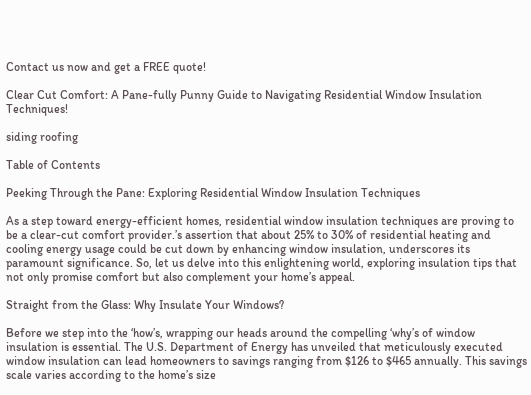Contact us now and get a FREE quote!

Clear Cut Comfort: A Pane-fully Punny Guide to Navigating Residential Window Insulation Techniques!

siding roofing

Table of Contents

Peeking Through the Pane: Exploring Residential Window Insulation Techniques

As a step toward energy-efficient homes, residential window insulation techniques are proving to be a clear-cut comfort provider.’s assertion that about 25% to 30% of residential heating and cooling energy usage could be cut down by enhancing window insulation, underscores its paramount significance. So, let us delve into this enlightening world, exploring insulation tips that not only promise comfort but also complement your home’s appeal.

Straight from the Glass: Why Insulate Your Windows?

Before we step into the ‘how’s, wrapping our heads around the compelling ‘why’s of window insulation is essential. The U.S. Department of Energy has unveiled that meticulously executed window insulation can lead homeowners to savings ranging from $126 to $465 annually. This savings scale varies according to the home’s size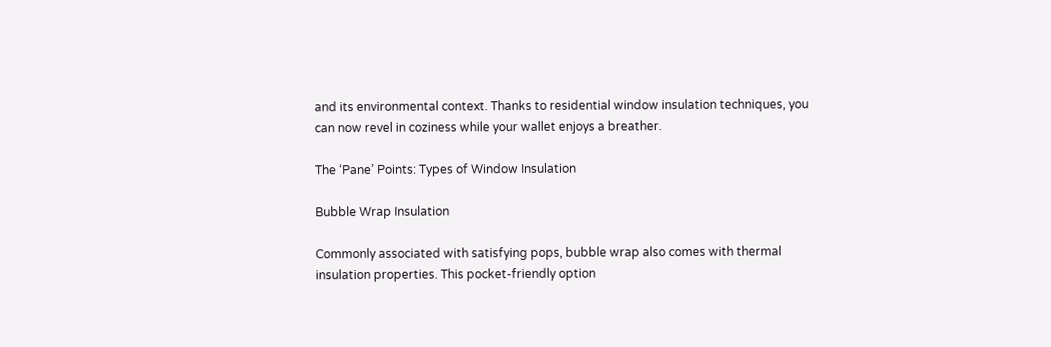and its environmental context. Thanks to residential window insulation techniques, you can now revel in coziness while your wallet enjoys a breather.

The ‘Pane’ Points: Types of Window Insulation

Bubble Wrap Insulation

Commonly associated with satisfying pops, bubble wrap also comes with thermal insulation properties. This pocket-friendly option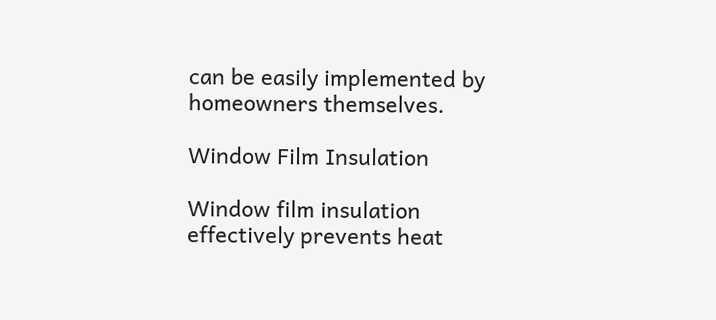can be easily implemented by homeowners themselves.

Window Film Insulation

Window film insulation effectively prevents heat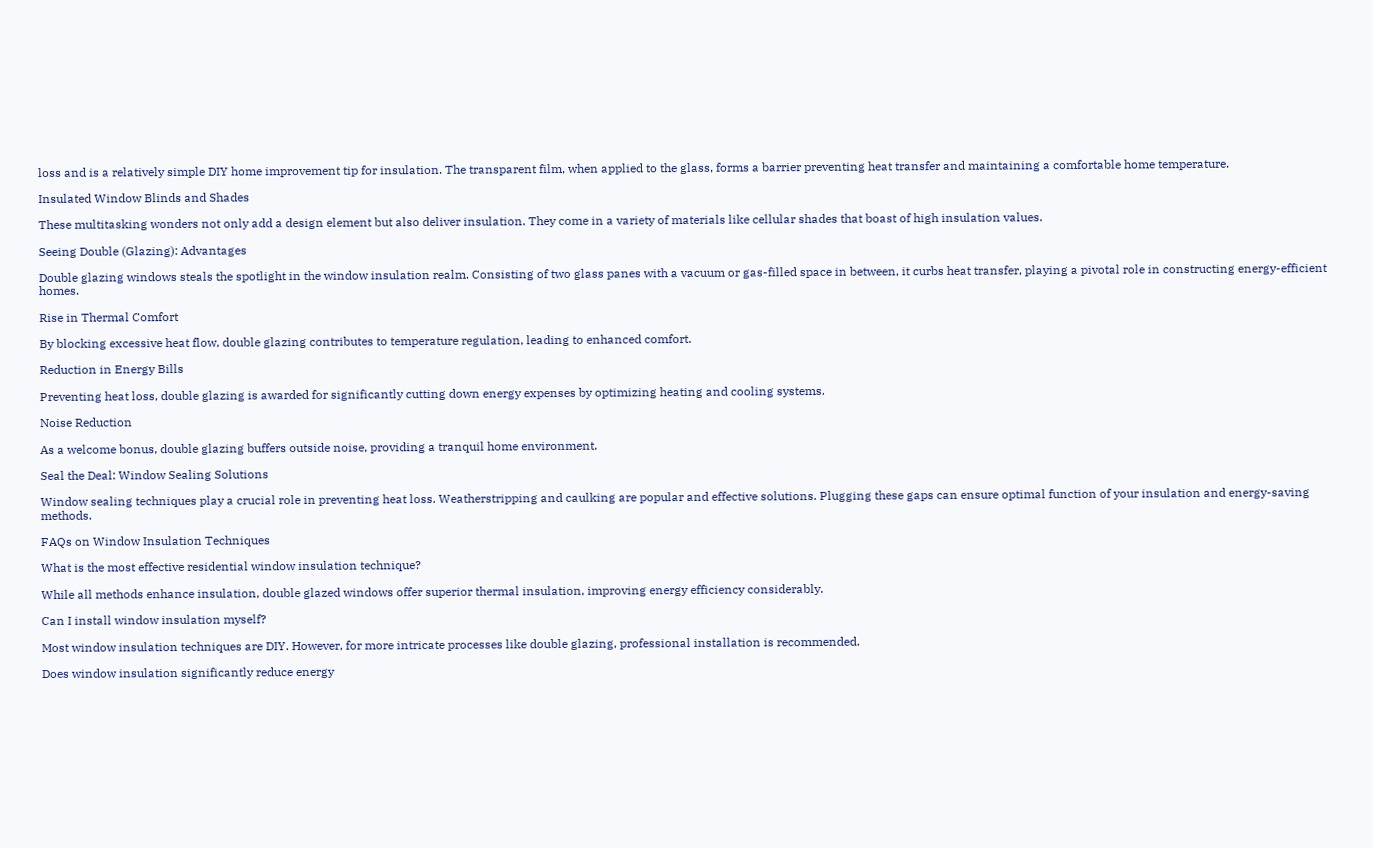loss and is a relatively simple DIY home improvement tip for insulation. The transparent film, when applied to the glass, forms a barrier preventing heat transfer and maintaining a comfortable home temperature.

Insulated Window Blinds and Shades

These multitasking wonders not only add a design element but also deliver insulation. They come in a variety of materials like cellular shades that boast of high insulation values.

Seeing Double (Glazing): Advantages

Double glazing windows steals the spotlight in the window insulation realm. Consisting of two glass panes with a vacuum or gas-filled space in between, it curbs heat transfer, playing a pivotal role in constructing energy-efficient homes.

Rise in Thermal Comfort

By blocking excessive heat flow, double glazing contributes to temperature regulation, leading to enhanced comfort.

Reduction in Energy Bills

Preventing heat loss, double glazing is awarded for significantly cutting down energy expenses by optimizing heating and cooling systems.

Noise Reduction

As a welcome bonus, double glazing buffers outside noise, providing a tranquil home environment.

Seal the Deal: Window Sealing Solutions

Window sealing techniques play a crucial role in preventing heat loss. Weatherstripping and caulking are popular and effective solutions. Plugging these gaps can ensure optimal function of your insulation and energy-saving methods.

FAQs on Window Insulation Techniques

What is the most effective residential window insulation technique?

While all methods enhance insulation, double glazed windows offer superior thermal insulation, improving energy efficiency considerably.

Can I install window insulation myself?

Most window insulation techniques are DIY. However, for more intricate processes like double glazing, professional installation is recommended.

Does window insulation significantly reduce energy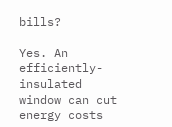bills?

Yes. An efficiently-insulated window can cut energy costs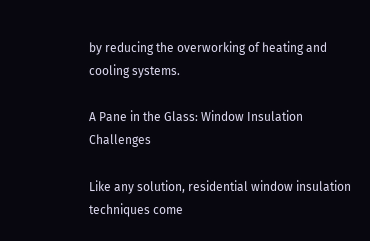by reducing the overworking of heating and cooling systems.

A Pane in the Glass: Window Insulation Challenges

Like any solution, residential window insulation techniques come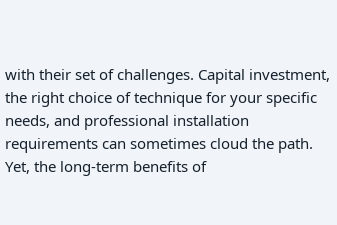with their set of challenges. Capital investment, the right choice of technique for your specific needs, and professional installation requirements can sometimes cloud the path. Yet, the long-term benefits of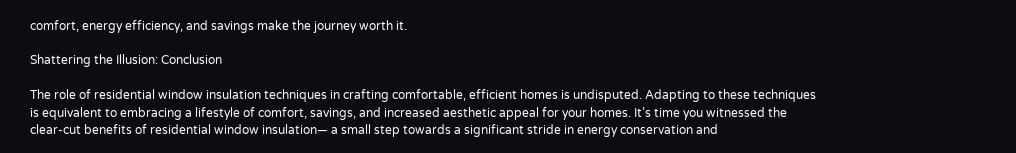comfort, energy efficiency, and savings make the journey worth it.

Shattering the Illusion: Conclusion

The role of residential window insulation techniques in crafting comfortable, efficient homes is undisputed. Adapting to these techniques is equivalent to embracing a lifestyle of comfort, savings, and increased aesthetic appeal for your homes. It’s time you witnessed the clear-cut benefits of residential window insulation— a small step towards a significant stride in energy conservation and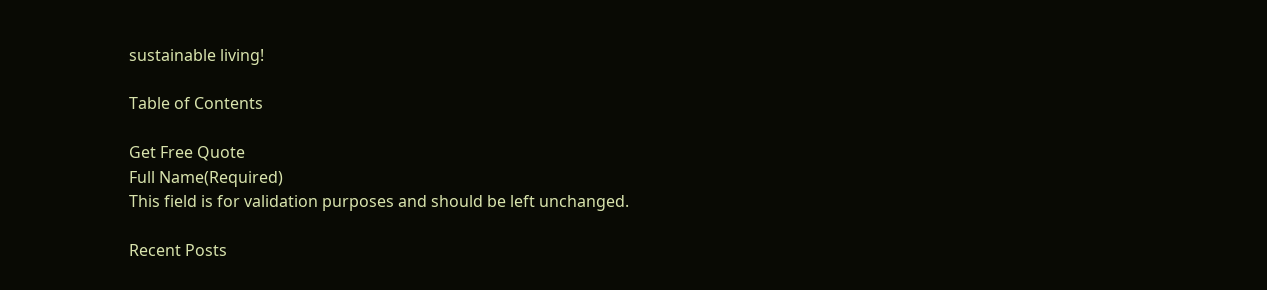sustainable living!

Table of Contents

Get Free Quote
Full Name(Required)
This field is for validation purposes and should be left unchanged.

Recent Posts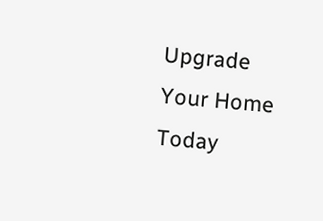Upgrade Your Home Today